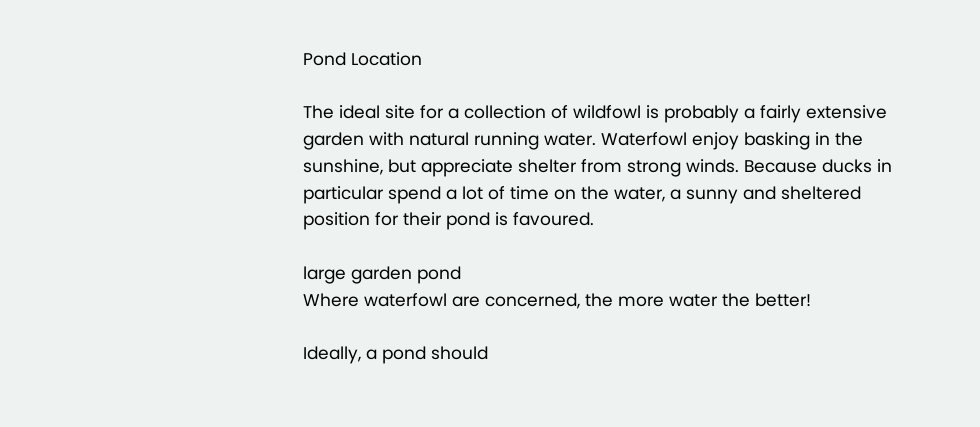Pond Location

The ideal site for a collection of wildfowl is probably a fairly extensive garden with natural running water. Waterfowl enjoy basking in the sunshine, but appreciate shelter from strong winds. Because ducks in particular spend a lot of time on the water, a sunny and sheltered position for their pond is favoured.

large garden pond
Where waterfowl are concerned, the more water the better!

Ideally, a pond should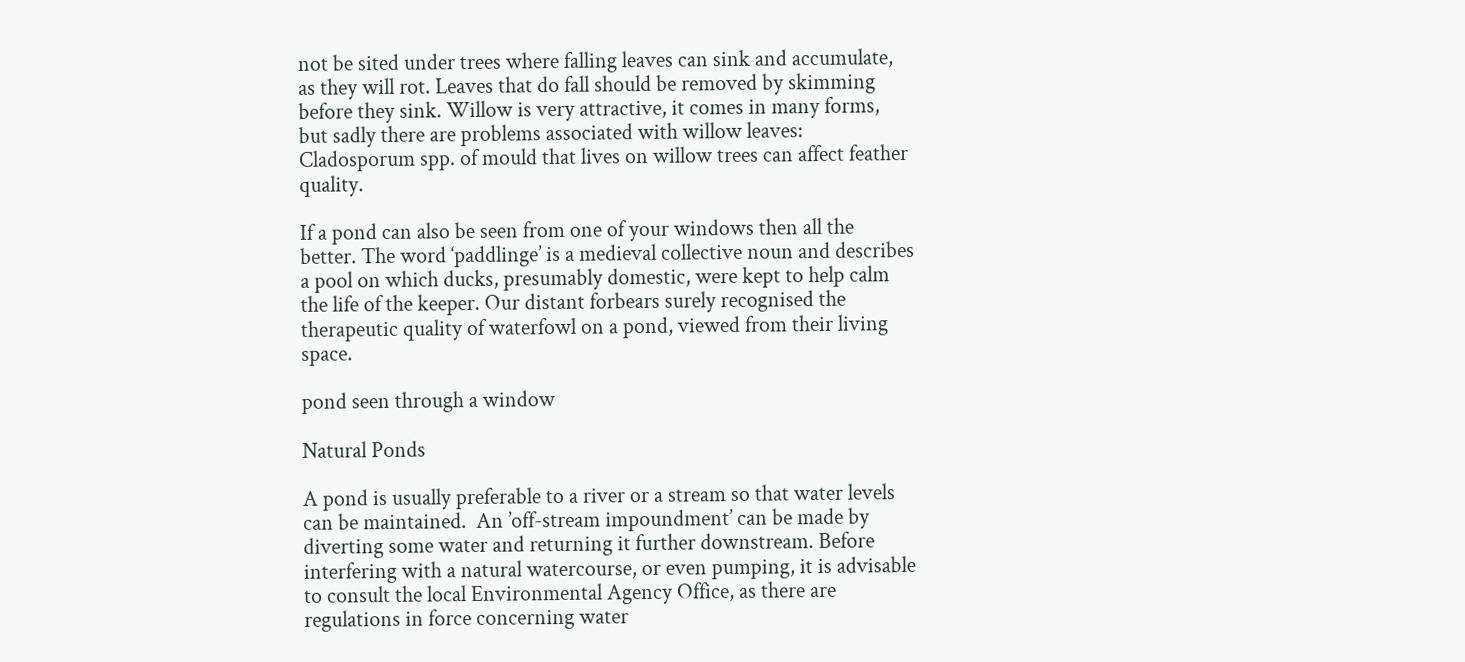not be sited under trees where falling leaves can sink and accumulate, as they will rot. Leaves that do fall should be removed by skimming before they sink. Willow is very attractive, it comes in many forms, but sadly there are problems associated with willow leaves: Cladosporum spp. of mould that lives on willow trees can affect feather quality.

If a pond can also be seen from one of your windows then all the better. The word ‘paddlinge’ is a medieval collective noun and describes a pool on which ducks, presumably domestic, were kept to help calm the life of the keeper. Our distant forbears surely recognised the therapeutic quality of waterfowl on a pond, viewed from their living space.

pond seen through a window

Natural Ponds

A pond is usually preferable to a river or a stream so that water levels can be maintained.  An ’off-stream impoundment’ can be made by diverting some water and returning it further downstream. Before interfering with a natural watercourse, or even pumping, it is advisable to consult the local Environmental Agency Office, as there are regulations in force concerning water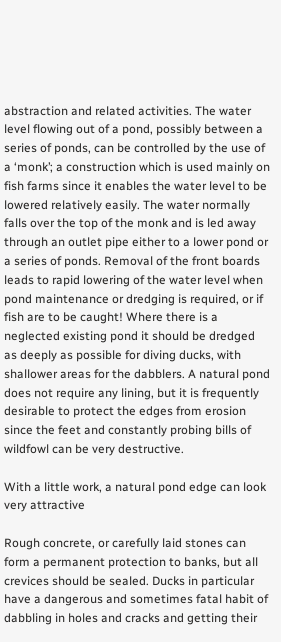abstraction and related activities. The water level flowing out of a pond, possibly between a series of ponds, can be controlled by the use of a ‘monk’; a construction which is used mainly on fish farms since it enables the water level to be lowered relatively easily. The water normally falls over the top of the monk and is led away through an outlet pipe either to a lower pond or a series of ponds. Removal of the front boards leads to rapid lowering of the water level when pond maintenance or dredging is required, or if fish are to be caught! Where there is a neglected existing pond it should be dredged as deeply as possible for diving ducks, with shallower areas for the dabblers. A natural pond does not require any lining, but it is frequently desirable to protect the edges from erosion since the feet and constantly probing bills of wildfowl can be very destructive.

With a little work, a natural pond edge can look very attractive

Rough concrete, or carefully laid stones can form a permanent protection to banks, but all crevices should be sealed. Ducks in particular have a dangerous and sometimes fatal habit of dabbling in holes and cracks and getting their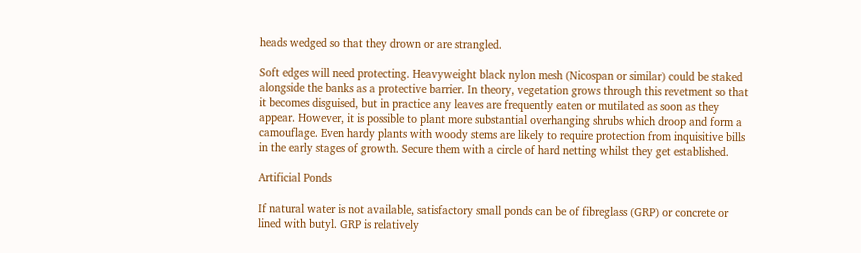heads wedged so that they drown or are strangled.

Soft edges will need protecting. Heavyweight black nylon mesh (Nicospan or similar) could be staked alongside the banks as a protective barrier. In theory, vegetation grows through this revetment so that it becomes disguised, but in practice any leaves are frequently eaten or mutilated as soon as they appear. However, it is possible to plant more substantial overhanging shrubs which droop and form a camouflage. Even hardy plants with woody stems are likely to require protection from inquisitive bills in the early stages of growth. Secure them with a circle of hard netting whilst they get established.

Artificial Ponds

If natural water is not available, satisfactory small ponds can be of fibreglass (GRP) or concrete or lined with butyl. GRP is relatively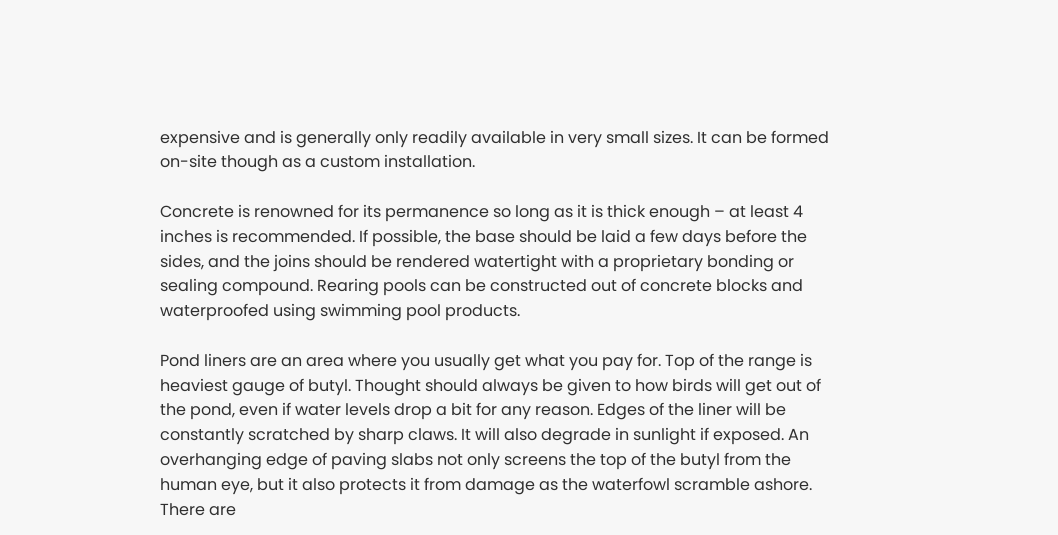expensive and is generally only readily available in very small sizes. It can be formed on-site though as a custom installation.

Concrete is renowned for its permanence so long as it is thick enough – at least 4 inches is recommended. If possible, the base should be laid a few days before the sides, and the joins should be rendered watertight with a proprietary bonding or sealing compound. Rearing pools can be constructed out of concrete blocks and waterproofed using swimming pool products.

Pond liners are an area where you usually get what you pay for. Top of the range is heaviest gauge of butyl. Thought should always be given to how birds will get out of the pond, even if water levels drop a bit for any reason. Edges of the liner will be constantly scratched by sharp claws. It will also degrade in sunlight if exposed. An overhanging edge of paving slabs not only screens the top of the butyl from the human eye, but it also protects it from damage as the waterfowl scramble ashore. There are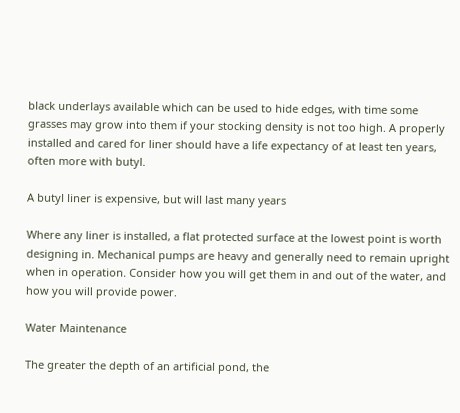black underlays available which can be used to hide edges, with time some grasses may grow into them if your stocking density is not too high. A properly installed and cared for liner should have a life expectancy of at least ten years, often more with butyl.

A butyl liner is expensive, but will last many years

Where any liner is installed, a flat protected surface at the lowest point is worth designing in. Mechanical pumps are heavy and generally need to remain upright when in operation. Consider how you will get them in and out of the water, and how you will provide power.

Water Maintenance

The greater the depth of an artificial pond, the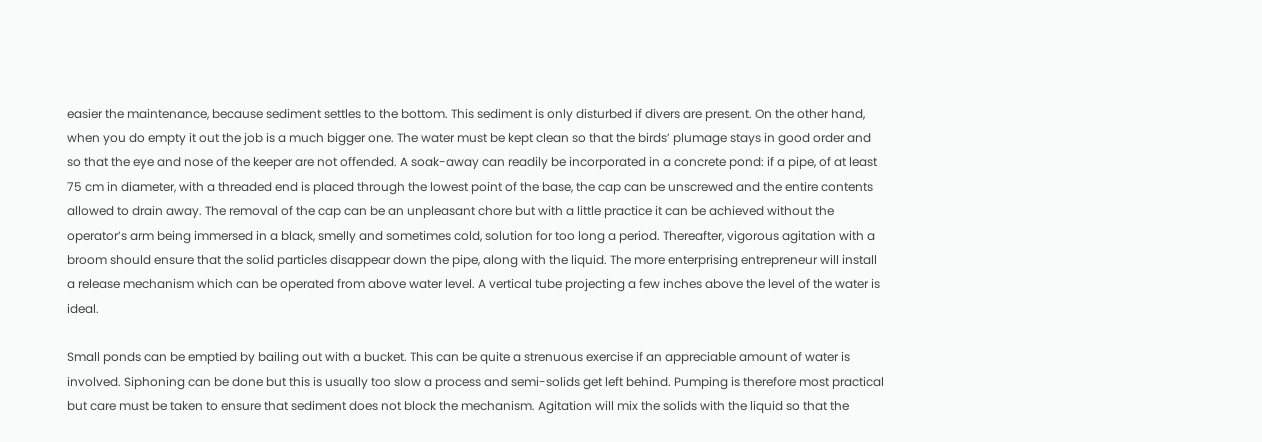easier the maintenance, because sediment settles to the bottom. This sediment is only disturbed if divers are present. On the other hand, when you do empty it out the job is a much bigger one. The water must be kept clean so that the birds’ plumage stays in good order and so that the eye and nose of the keeper are not offended. A soak-away can readily be incorporated in a concrete pond: if a pipe, of at least 75 cm in diameter, with a threaded end is placed through the lowest point of the base, the cap can be unscrewed and the entire contents allowed to drain away. The removal of the cap can be an unpleasant chore but with a little practice it can be achieved without the operator’s arm being immersed in a black, smelly and sometimes cold, solution for too long a period. Thereafter, vigorous agitation with a broom should ensure that the solid particles disappear down the pipe, along with the liquid. The more enterprising entrepreneur will install a release mechanism which can be operated from above water level. A vertical tube projecting a few inches above the level of the water is ideal.

Small ponds can be emptied by bailing out with a bucket. This can be quite a strenuous exercise if an appreciable amount of water is involved. Siphoning can be done but this is usually too slow a process and semi-solids get left behind. Pumping is therefore most practical but care must be taken to ensure that sediment does not block the mechanism. Agitation will mix the solids with the liquid so that the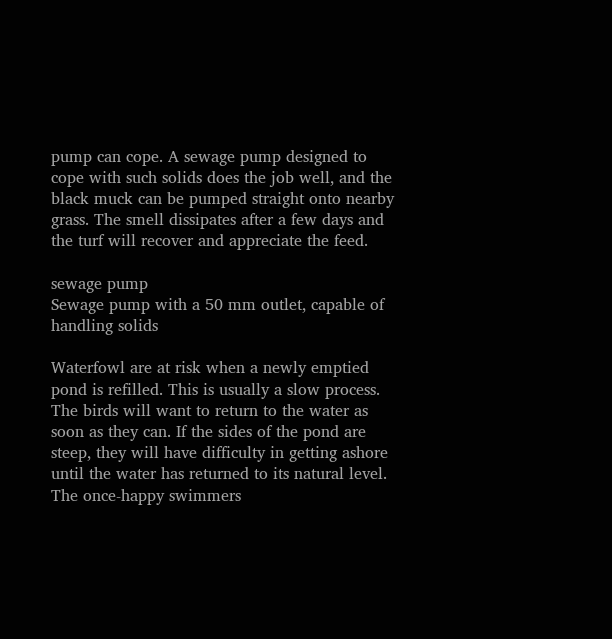pump can cope. A sewage pump designed to cope with such solids does the job well, and the black muck can be pumped straight onto nearby grass. The smell dissipates after a few days and the turf will recover and appreciate the feed.

sewage pump
Sewage pump with a 50 mm outlet, capable of handling solids

Waterfowl are at risk when a newly emptied pond is refilled. This is usually a slow process. The birds will want to return to the water as soon as they can. If the sides of the pond are steep, they will have difficulty in getting ashore until the water has returned to its natural level. The once-happy swimmers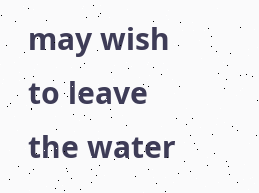may wish to leave the water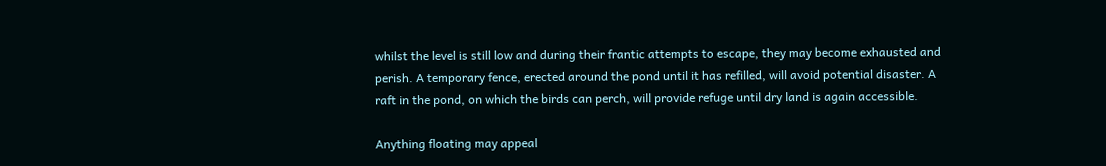whilst the level is still low and during their frantic attempts to escape, they may become exhausted and perish. A temporary fence, erected around the pond until it has refilled, will avoid potential disaster. A raft in the pond, on which the birds can perch, will provide refuge until dry land is again accessible.

Anything floating may appeal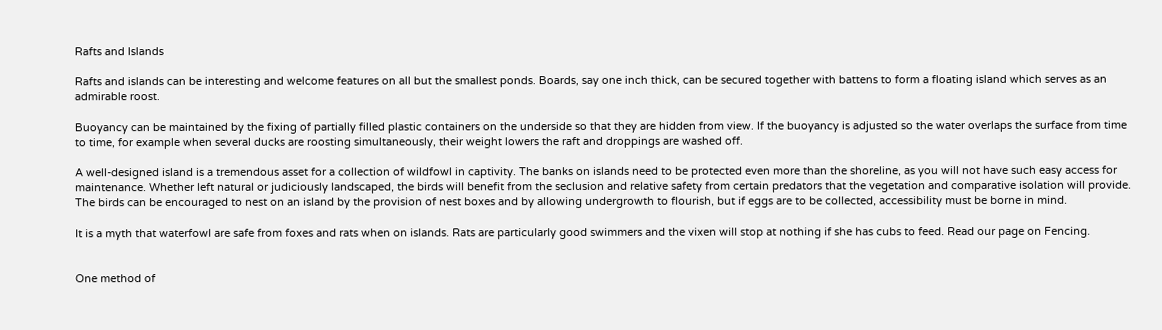Rafts and Islands

Rafts and islands can be interesting and welcome features on all but the smallest ponds. Boards, say one inch thick, can be secured together with battens to form a floating island which serves as an admirable roost.

Buoyancy can be maintained by the fixing of partially filled plastic containers on the underside so that they are hidden from view. If the buoyancy is adjusted so the water overlaps the surface from time to time, for example when several ducks are roosting simultaneously, their weight lowers the raft and droppings are washed off.

A well-designed island is a tremendous asset for a collection of wildfowl in captivity. The banks on islands need to be protected even more than the shoreline, as you will not have such easy access for maintenance. Whether left natural or judiciously landscaped, the birds will benefit from the seclusion and relative safety from certain predators that the vegetation and comparative isolation will provide. The birds can be encouraged to nest on an island by the provision of nest boxes and by allowing undergrowth to flourish, but if eggs are to be collected, accessibility must be borne in mind.

It is a myth that waterfowl are safe from foxes and rats when on islands. Rats are particularly good swimmers and the vixen will stop at nothing if she has cubs to feed. Read our page on Fencing.


One method of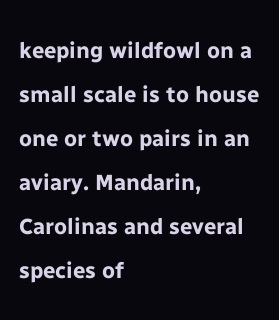keeping wildfowl on a small scale is to house one or two pairs in an aviary. Mandarin, Carolinas and several species of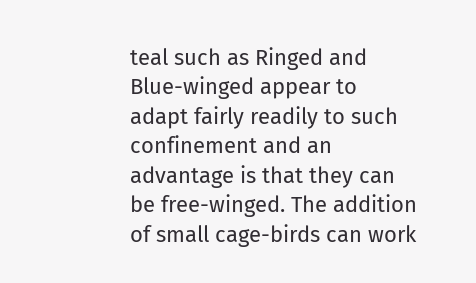teal such as Ringed and Blue-winged appear to adapt fairly readily to such confinement and an advantage is that they can be free-winged. The addition of small cage-birds can work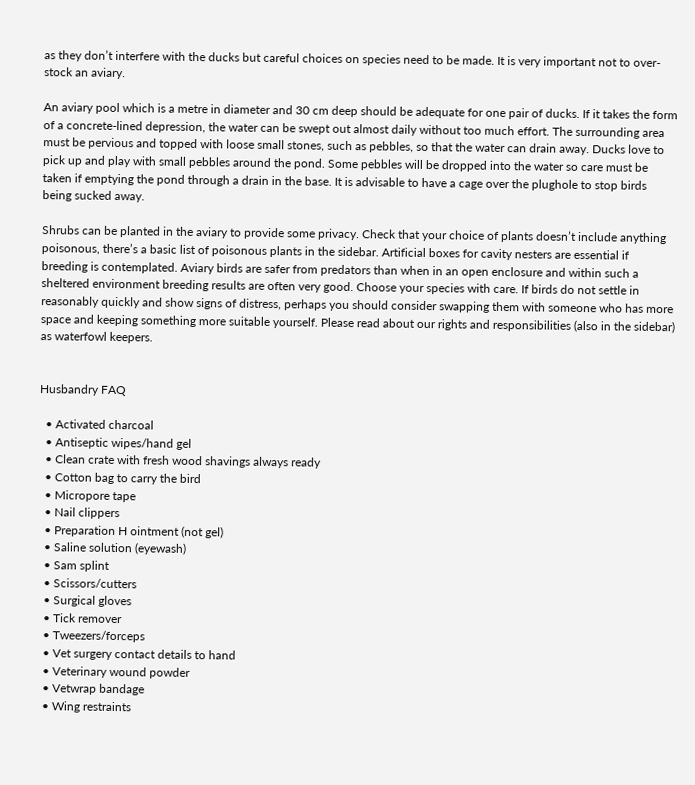as they don’t interfere with the ducks but careful choices on species need to be made. It is very important not to over-stock an aviary.

An aviary pool which is a metre in diameter and 30 cm deep should be adequate for one pair of ducks. If it takes the form of a concrete-lined depression, the water can be swept out almost daily without too much effort. The surrounding area must be pervious and topped with loose small stones, such as pebbles, so that the water can drain away. Ducks love to pick up and play with small pebbles around the pond. Some pebbles will be dropped into the water so care must be taken if emptying the pond through a drain in the base. It is advisable to have a cage over the plughole to stop birds being sucked away.

Shrubs can be planted in the aviary to provide some privacy. Check that your choice of plants doesn’t include anything poisonous, there’s a basic list of poisonous plants in the sidebar. Artificial boxes for cavity nesters are essential if breeding is contemplated. Aviary birds are safer from predators than when in an open enclosure and within such a sheltered environment breeding results are often very good. Choose your species with care. If birds do not settle in reasonably quickly and show signs of distress, perhaps you should consider swapping them with someone who has more space and keeping something more suitable yourself. Please read about our rights and responsibilities (also in the sidebar) as waterfowl keepers.


Husbandry FAQ

  • Activated charcoal
  • Antiseptic wipes/hand gel
  • Clean crate with fresh wood shavings always ready
  • Cotton bag to carry the bird
  • Micropore tape
  • Nail clippers
  • Preparation H ointment (not gel)
  • Saline solution (eyewash)
  • Sam splint
  • Scissors/cutters
  • Surgical gloves
  • Tick remover
  • Tweezers/forceps
  • Vet surgery contact details to hand
  • Veterinary wound powder
  • Vetwrap bandage
  • Wing restraints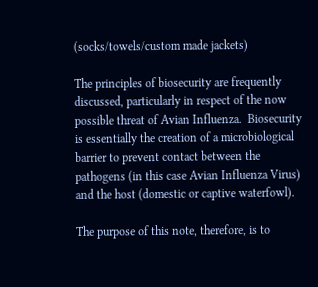(socks/towels/custom made jackets)

The principles of biosecurity are frequently discussed, particularly in respect of the now possible threat of Avian Influenza.  Biosecurity is essentially the creation of a microbiological barrier to prevent contact between the pathogens (in this case Avian Influenza Virus) and the host (domestic or captive waterfowl).

The purpose of this note, therefore, is to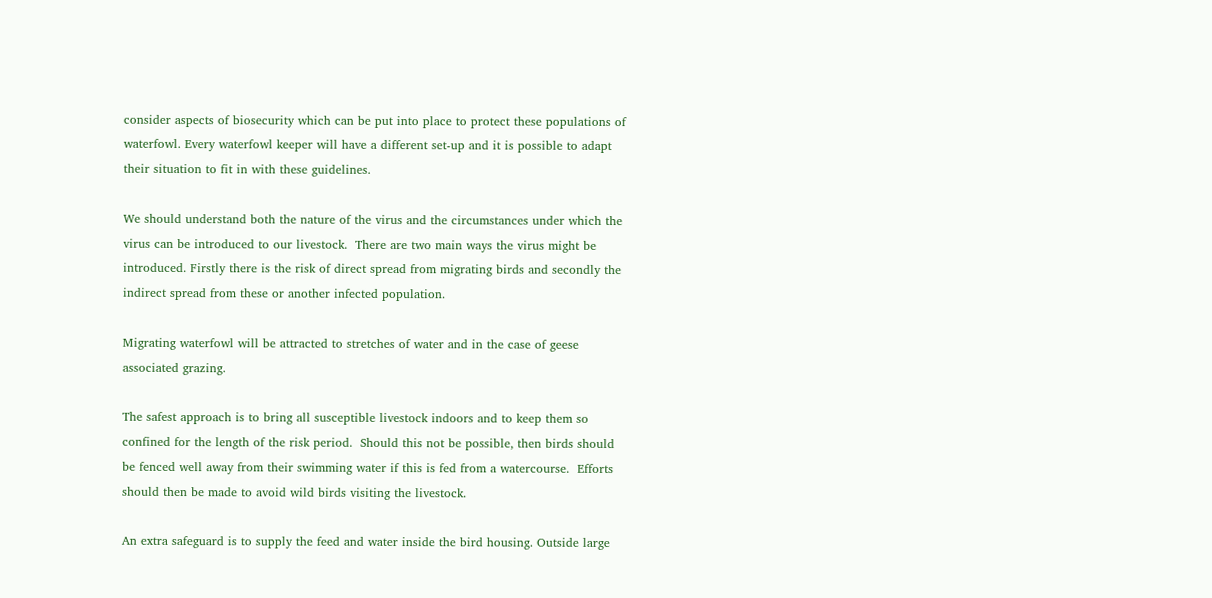consider aspects of biosecurity which can be put into place to protect these populations of waterfowl. Every waterfowl keeper will have a different set-up and it is possible to adapt their situation to fit in with these guidelines.

We should understand both the nature of the virus and the circumstances under which the virus can be introduced to our livestock.  There are two main ways the virus might be introduced. Firstly there is the risk of direct spread from migrating birds and secondly the indirect spread from these or another infected population.

Migrating waterfowl will be attracted to stretches of water and in the case of geese associated grazing.

The safest approach is to bring all susceptible livestock indoors and to keep them so confined for the length of the risk period.  Should this not be possible, then birds should be fenced well away from their swimming water if this is fed from a watercourse.  Efforts should then be made to avoid wild birds visiting the livestock.

An extra safeguard is to supply the feed and water inside the bird housing. Outside large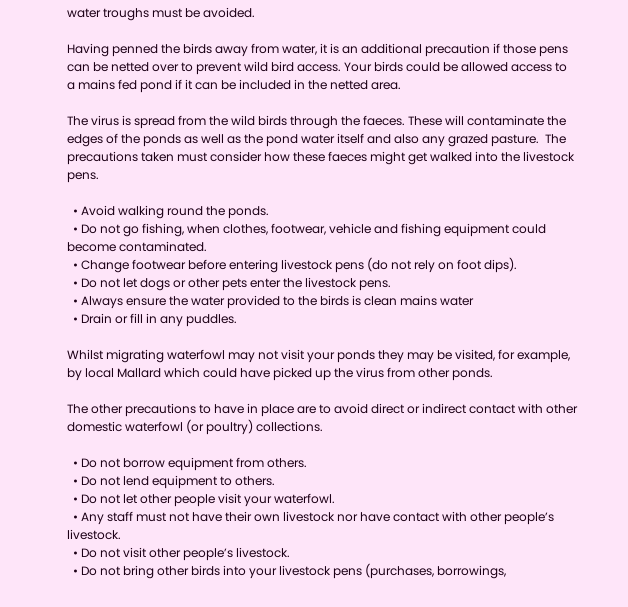water troughs must be avoided.

Having penned the birds away from water, it is an additional precaution if those pens can be netted over to prevent wild bird access. Your birds could be allowed access to a mains fed pond if it can be included in the netted area.

The virus is spread from the wild birds through the faeces. These will contaminate the edges of the ponds as well as the pond water itself and also any grazed pasture.  The precautions taken must consider how these faeces might get walked into the livestock pens.

  • Avoid walking round the ponds.
  • Do not go fishing, when clothes, footwear, vehicle and fishing equipment could become contaminated.
  • Change footwear before entering livestock pens (do not rely on foot dips).
  • Do not let dogs or other pets enter the livestock pens.
  • Always ensure the water provided to the birds is clean mains water
  • Drain or fill in any puddles.

Whilst migrating waterfowl may not visit your ponds they may be visited, for example, by local Mallard which could have picked up the virus from other ponds.

The other precautions to have in place are to avoid direct or indirect contact with other domestic waterfowl (or poultry) collections.

  • Do not borrow equipment from others.
  • Do not lend equipment to others.
  • Do not let other people visit your waterfowl.
  • Any staff must not have their own livestock nor have contact with other people’s livestock.
  • Do not visit other people’s livestock.
  • Do not bring other birds into your livestock pens (purchases, borrowings,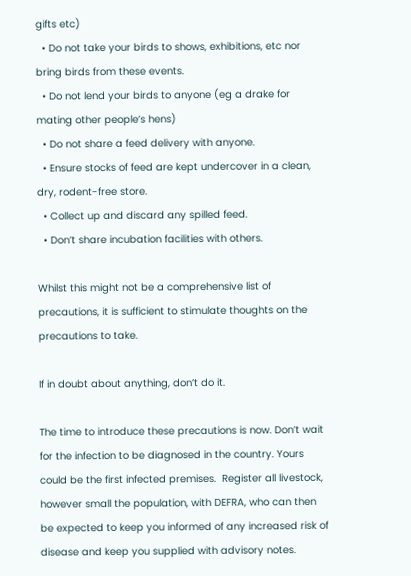gifts etc)
  • Do not take your birds to shows, exhibitions, etc nor bring birds from these events.
  • Do not lend your birds to anyone (eg a drake for mating other people’s hens)
  • Do not share a feed delivery with anyone.
  • Ensure stocks of feed are kept undercover in a clean, dry, rodent-free store.
  • Collect up and discard any spilled feed.
  • Don’t share incubation facilities with others.

Whilst this might not be a comprehensive list of precautions, it is sufficient to stimulate thoughts on the precautions to take.

If in doubt about anything, don’t do it.

The time to introduce these precautions is now. Don’t wait for the infection to be diagnosed in the country. Yours could be the first infected premises.  Register all livestock, however small the population, with DEFRA, who can then be expected to keep you informed of any increased risk of disease and keep you supplied with advisory notes.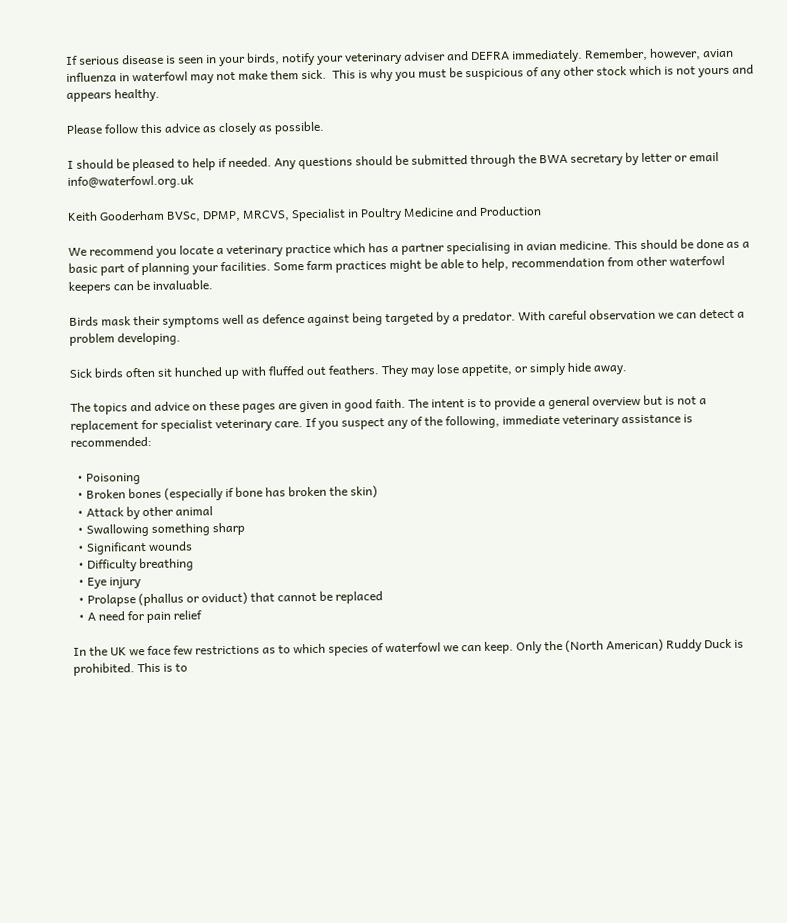If serious disease is seen in your birds, notify your veterinary adviser and DEFRA immediately. Remember, however, avian influenza in waterfowl may not make them sick.  This is why you must be suspicious of any other stock which is not yours and appears healthy.

Please follow this advice as closely as possible.

I should be pleased to help if needed. Any questions should be submitted through the BWA secretary by letter or email info@waterfowl.org.uk

Keith Gooderham BVSc, DPMP, MRCVS, Specialist in Poultry Medicine and Production

We recommend you locate a veterinary practice which has a partner specialising in avian medicine. This should be done as a basic part of planning your facilities. Some farm practices might be able to help, recommendation from other waterfowl keepers can be invaluable.

Birds mask their symptoms well as defence against being targeted by a predator. With careful observation we can detect a problem developing.

Sick birds often sit hunched up with fluffed out feathers. They may lose appetite, or simply hide away.

The topics and advice on these pages are given in good faith. The intent is to provide a general overview but is not a replacement for specialist veterinary care. If you suspect any of the following, immediate veterinary assistance is recommended:

  • Poisoning
  • Broken bones (especially if bone has broken the skin)
  • Attack by other animal
  • Swallowing something sharp
  • Significant wounds
  • Difficulty breathing
  • Eye injury
  • Prolapse (phallus or oviduct) that cannot be replaced
  • A need for pain relief

In the UK we face few restrictions as to which species of waterfowl we can keep. Only the (North American) Ruddy Duck is prohibited. This is to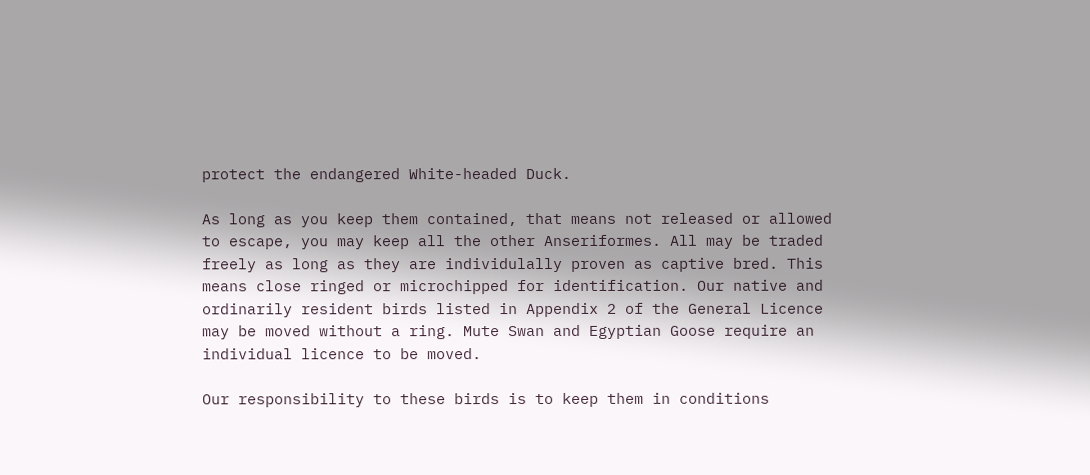protect the endangered White-headed Duck.

As long as you keep them contained, that means not released or allowed to escape, you may keep all the other Anseriformes. All may be traded freely as long as they are individulally proven as captive bred. This means close ringed or microchipped for identification. Our native and ordinarily resident birds listed in Appendix 2 of the General Licence may be moved without a ring. Mute Swan and Egyptian Goose require an individual licence to be moved.

Our responsibility to these birds is to keep them in conditions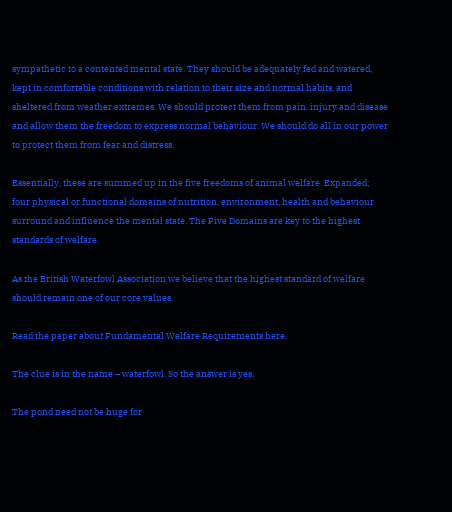sympathetic to a contented mental state. They should be adequately fed and watered, kept in comfortable conditions with relation to their size and normal habits, and sheltered from weather extremes. We should protect them from pain, injury and disease and allow them the freedom to express normal behaviour. We should do all in our power to protect them from fear and distress.

Essentially, these are summed up in the five freedoms of animal welfare. Expanded; four physical or functional domains of nutrition, environment, health and behaviour surround and influence the mental state. The Five Domains are key to the highest standards of welfare.

As the British Waterfowl Association we believe that the highest standard of welfare should remain one of our core values.

Read the paper about Fundamental Welfare Requirements here.

The clue is in the name – waterfowl. So the answer is yes.

The pond need not be huge for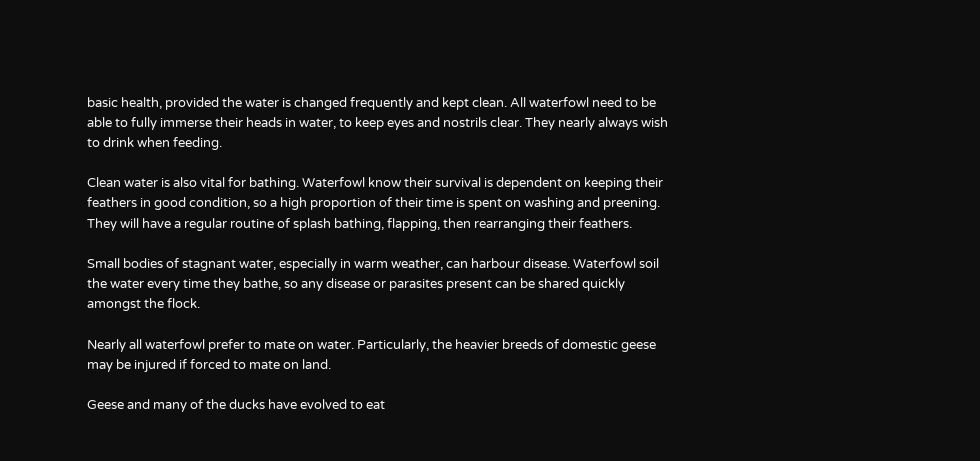basic health, provided the water is changed frequently and kept clean. All waterfowl need to be able to fully immerse their heads in water, to keep eyes and nostrils clear. They nearly always wish to drink when feeding.

Clean water is also vital for bathing. Waterfowl know their survival is dependent on keeping their feathers in good condition, so a high proportion of their time is spent on washing and preening. They will have a regular routine of splash bathing, flapping, then rearranging their feathers.

Small bodies of stagnant water, especially in warm weather, can harbour disease. Waterfowl soil the water every time they bathe, so any disease or parasites present can be shared quickly amongst the flock.

Nearly all waterfowl prefer to mate on water. Particularly, the heavier breeds of domestic geese may be injured if forced to mate on land.

Geese and many of the ducks have evolved to eat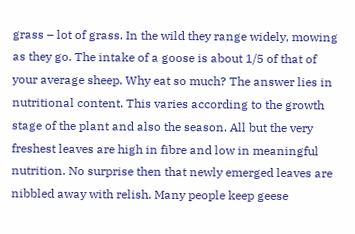grass – lot of grass. In the wild they range widely, mowing as they go. The intake of a goose is about 1/5 of that of your average sheep. Why eat so much? The answer lies in nutritional content. This varies according to the growth stage of the plant and also the season. All but the very freshest leaves are high in fibre and low in meaningful nutrition. No surprise then that newly emerged leaves are nibbled away with relish. Many people keep geese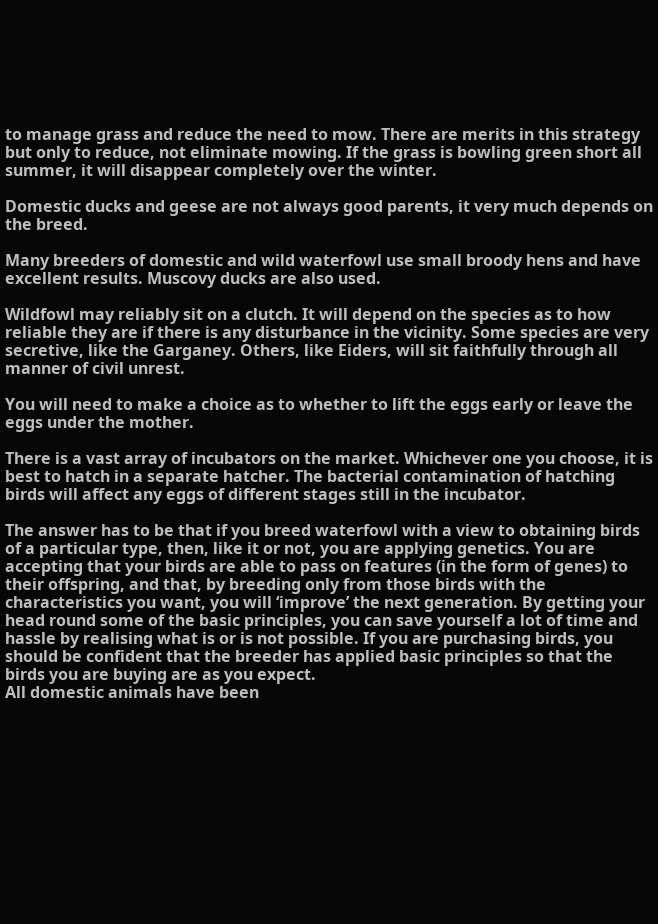to manage grass and reduce the need to mow. There are merits in this strategy but only to reduce, not eliminate mowing. If the grass is bowling green short all summer, it will disappear completely over the winter.

Domestic ducks and geese are not always good parents, it very much depends on the breed.

Many breeders of domestic and wild waterfowl use small broody hens and have excellent results. Muscovy ducks are also used.

Wildfowl may reliably sit on a clutch. It will depend on the species as to how reliable they are if there is any disturbance in the vicinity. Some species are very secretive, like the Garganey. Others, like Eiders, will sit faithfully through all manner of civil unrest.

You will need to make a choice as to whether to lift the eggs early or leave the eggs under the mother.

There is a vast array of incubators on the market. Whichever one you choose, it is best to hatch in a separate hatcher. The bacterial contamination of hatching birds will affect any eggs of different stages still in the incubator.

The answer has to be that if you breed waterfowl with a view to obtaining birds of a particular type, then, like it or not, you are applying genetics. You are accepting that your birds are able to pass on features (in the form of genes) to their offspring, and that, by breeding only from those birds with the characteristics you want, you will ‘improve’ the next generation. By getting your head round some of the basic principles, you can save yourself a lot of time and hassle by realising what is or is not possible. If you are purchasing birds, you should be confident that the breeder has applied basic principles so that the birds you are buying are as you expect.
All domestic animals have been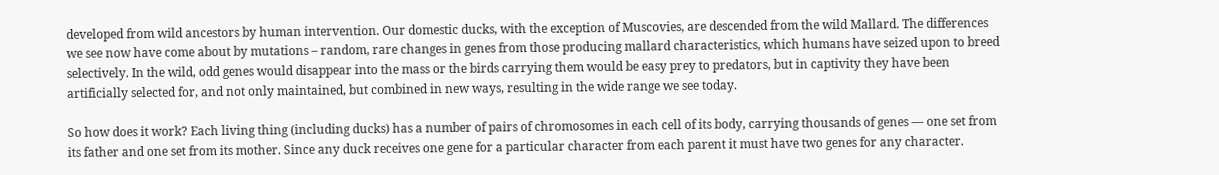developed from wild ancestors by human intervention. Our domestic ducks, with the exception of Muscovies, are descended from the wild Mallard. The differences we see now have come about by mutations – random, rare changes in genes from those producing mallard characteristics, which humans have seized upon to breed selectively. In the wild, odd genes would disappear into the mass or the birds carrying them would be easy prey to predators, but in captivity they have been artificially selected for, and not only maintained, but combined in new ways, resulting in the wide range we see today.

So how does it work? Each living thing (including ducks) has a number of pairs of chromosomes in each cell of its body, carrying thousands of genes — one set from its father and one set from its mother. Since any duck receives one gene for a particular character from each parent it must have two genes for any character.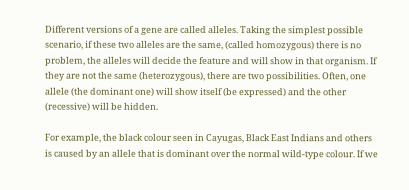Different versions of a gene are called alleles. Taking the simplest possible scenario, if these two alleles are the same, (called homozygous) there is no problem, the alleles will decide the feature and will show in that organism. If they are not the same (heterozygous), there are two possibilities. Often, one allele (the dominant one) will show itself (be expressed) and the other (recessive) will be hidden.

For example, the black colour seen in Cayugas, Black East Indians and others is caused by an allele that is dominant over the normal wild-type colour. If we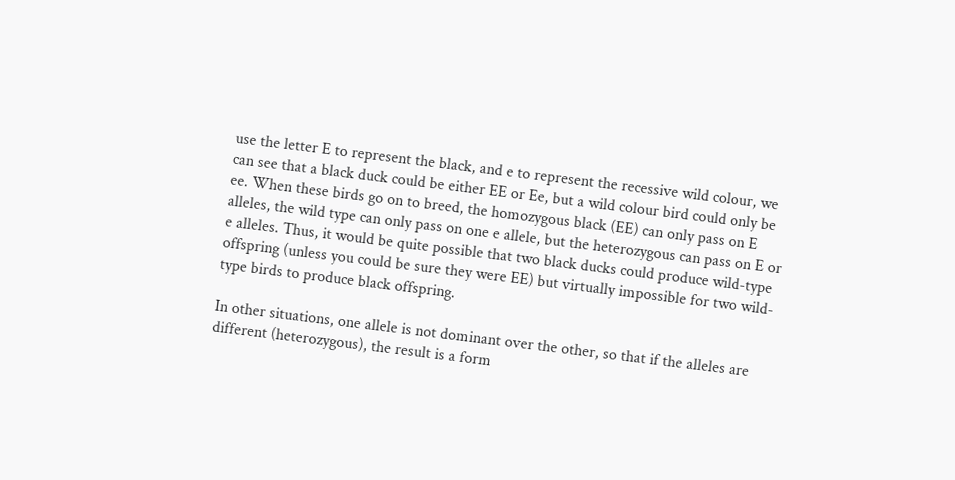use the letter E to represent the black, and e to represent the recessive wild colour, we can see that a black duck could be either EE or Ee, but a wild colour bird could only be ee. When these birds go on to breed, the homozygous black (EE) can only pass on E alleles, the wild type can only pass on one e allele, but the heterozygous can pass on E or e alleles. Thus, it would be quite possible that two black ducks could produce wild-type offspring (unless you could be sure they were EE) but virtually impossible for two wild-type birds to produce black offspring.

In other situations, one allele is not dominant over the other, so that if the alleles are different (heterozygous), the result is a form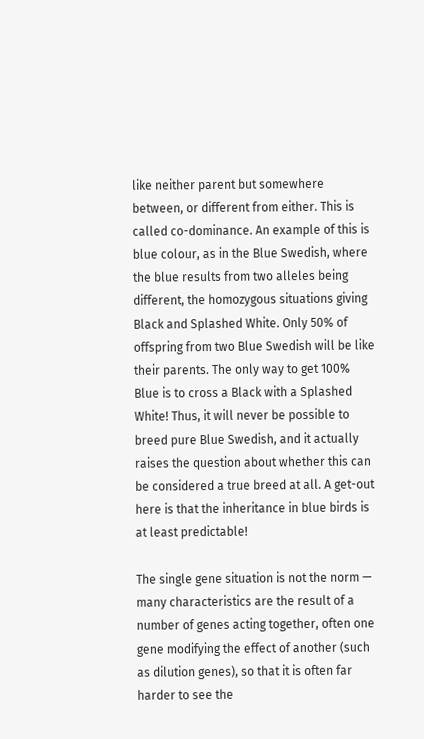like neither parent but somewhere between, or different from either. This is called co-dominance. An example of this is blue colour, as in the Blue Swedish, where the blue results from two alleles being different, the homozygous situations giving Black and Splashed White. Only 50% of offspring from two Blue Swedish will be like their parents. The only way to get 100% Blue is to cross a Black with a Splashed White! Thus, it will never be possible to breed pure Blue Swedish, and it actually raises the question about whether this can be considered a true breed at all. A get-out here is that the inheritance in blue birds is at least predictable!

The single gene situation is not the norm — many characteristics are the result of a number of genes acting together, often one gene modifying the effect of another (such as dilution genes), so that it is often far harder to see the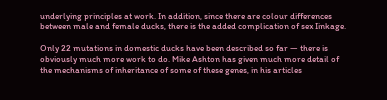underlying principles at work. In addition, since there are colour differences between male and female ducks, there is the added complication of sex Iinkage.

Only 22 mutations in domestic ducks have been described so far — there is obviously much more work to do. Mike Ashton has given much more detail of the mechanisms of inheritance of some of these genes, in his articles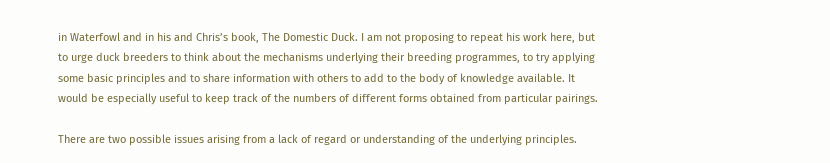in Waterfowl and in his and Chris’s book, The Domestic Duck. I am not proposing to repeat his work here, but to urge duck breeders to think about the mechanisms underlying their breeding programmes, to try applying some basic principles and to share information with others to add to the body of knowledge available. It would be especially useful to keep track of the numbers of different forms obtained from particular pairings.

There are two possible issues arising from a lack of regard or understanding of the underlying principles.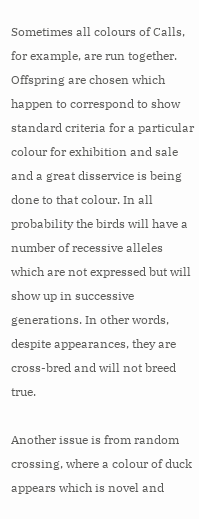Sometimes all colours of Calls, for example, are run together. Offspring are chosen which happen to correspond to show standard criteria for a particular colour for exhibition and sale and a great disservice is being done to that colour. In all probability the birds will have a number of recessive alleles which are not expressed but will show up in successive generations. In other words, despite appearances, they are cross-bred and will not breed true.

Another issue is from random crossing, where a colour of duck appears which is novel and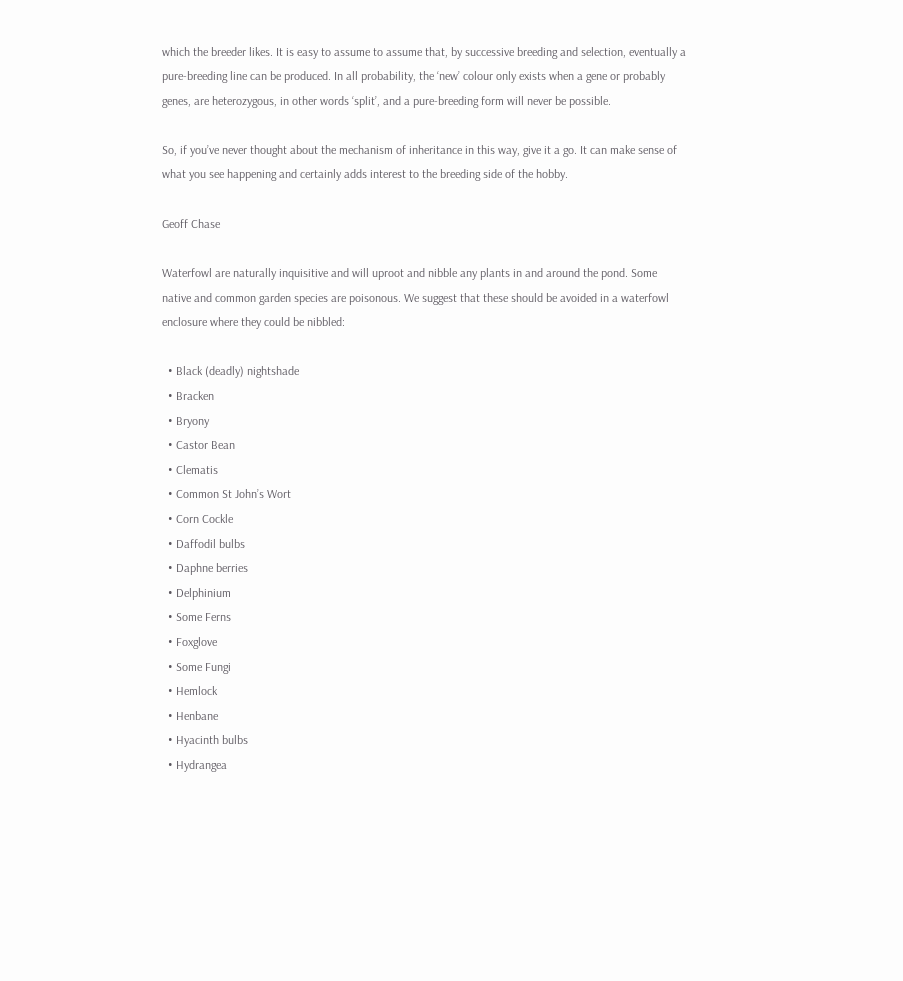which the breeder likes. It is easy to assume to assume that, by successive breeding and selection, eventually a pure-breeding line can be produced. In all probability, the ‘new’ colour only exists when a gene or probably genes, are heterozygous, in other words ‘split’, and a pure-breeding form will never be possible.

So, if you’ve never thought about the mechanism of inheritance in this way, give it a go. It can make sense of what you see happening and certainly adds interest to the breeding side of the hobby.

Geoff Chase

Waterfowl are naturally inquisitive and will uproot and nibble any plants in and around the pond. Some native and common garden species are poisonous. We suggest that these should be avoided in a waterfowl enclosure where they could be nibbled:

  • Black (deadly) nightshade
  • Bracken
  • Bryony
  • Castor Bean
  • Clematis
  • Common St John’s Wort
  • Corn Cockle
  • Daffodil bulbs
  • Daphne berries
  • Delphinium
  • Some Ferns
  • Foxglove
  • Some Fungi
  • Hemlock
  • Henbane
  • Hyacinth bulbs
  • Hydrangea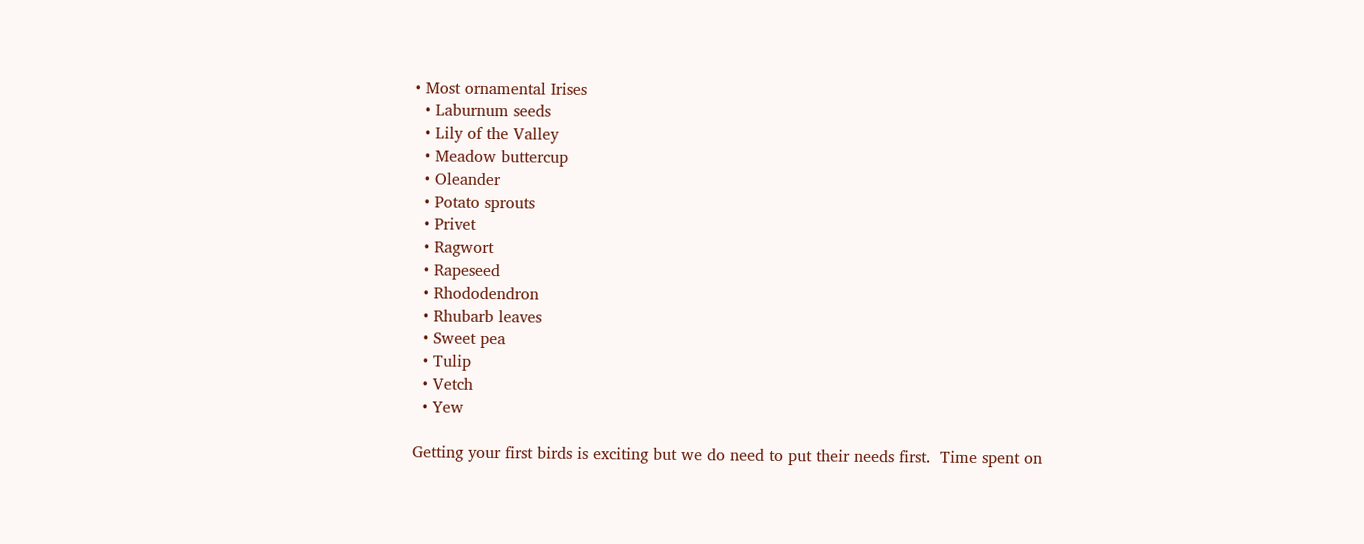• Most ornamental Irises
  • Laburnum seeds
  • Lily of the Valley
  • Meadow buttercup
  • Oleander
  • Potato sprouts
  • Privet
  • Ragwort
  • Rapeseed
  • Rhododendron
  • Rhubarb leaves
  • Sweet pea
  • Tulip
  • Vetch
  • Yew

Getting your first birds is exciting but we do need to put their needs first.  Time spent on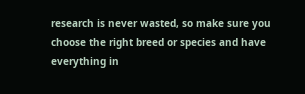research is never wasted, so make sure you choose the right breed or species and have everything in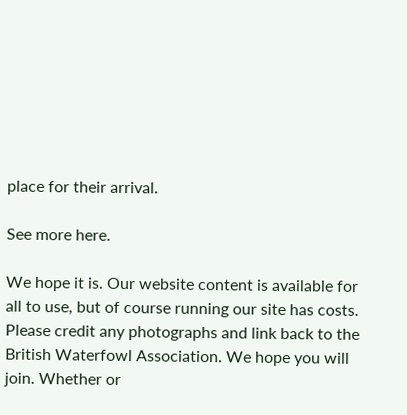place for their arrival.

See more here.

We hope it is. Our website content is available for all to use, but of course running our site has costs. Please credit any photographs and link back to the British Waterfowl Association. We hope you will join. Whether or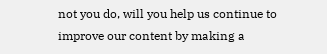not you do, will you help us continue to improve our content by making a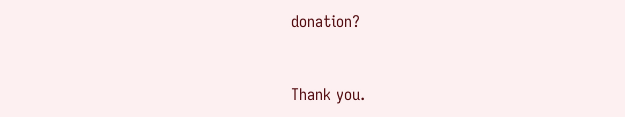donation?


Thank you.